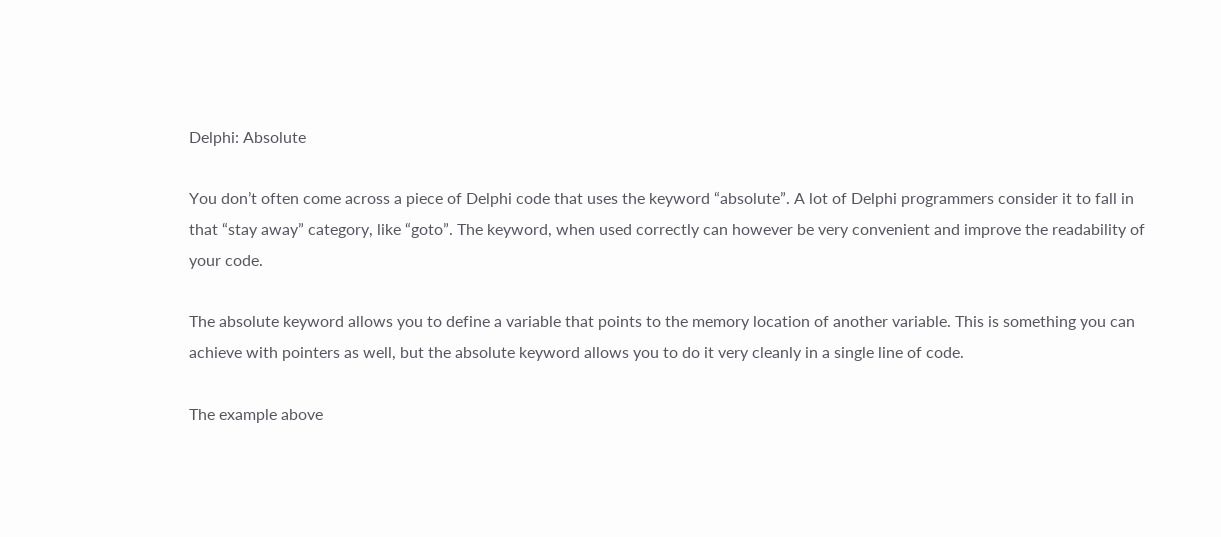Delphi: Absolute

You don’t often come across a piece of Delphi code that uses the keyword “absolute”. A lot of Delphi programmers consider it to fall in that “stay away” category, like “goto”. The keyword, when used correctly can however be very convenient and improve the readability of your code.

The absolute keyword allows you to define a variable that points to the memory location of another variable. This is something you can achieve with pointers as well, but the absolute keyword allows you to do it very cleanly in a single line of code.

The example above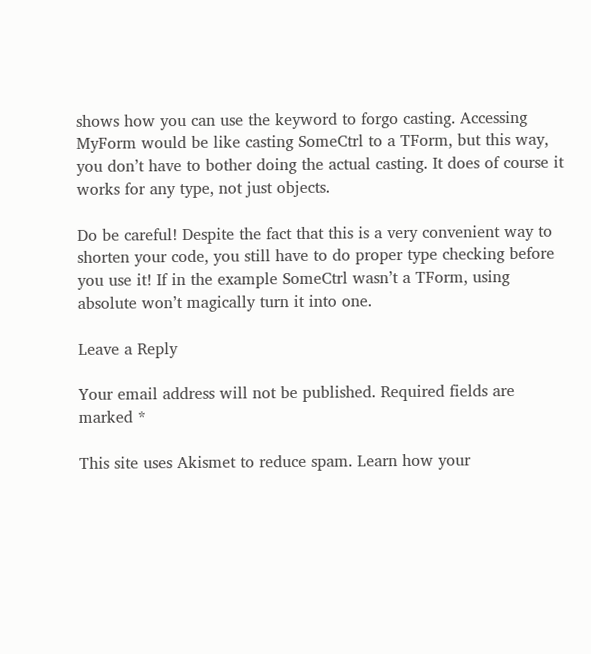shows how you can use the keyword to forgo casting. Accessing MyForm would be like casting SomeCtrl to a TForm, but this way, you don’t have to bother doing the actual casting. It does of course it works for any type, not just objects.

Do be careful! Despite the fact that this is a very convenient way to shorten your code, you still have to do proper type checking before you use it! If in the example SomeCtrl wasn’t a TForm, using absolute won’t magically turn it into one.

Leave a Reply

Your email address will not be published. Required fields are marked *

This site uses Akismet to reduce spam. Learn how your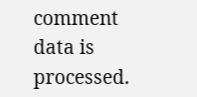comment data is processed.